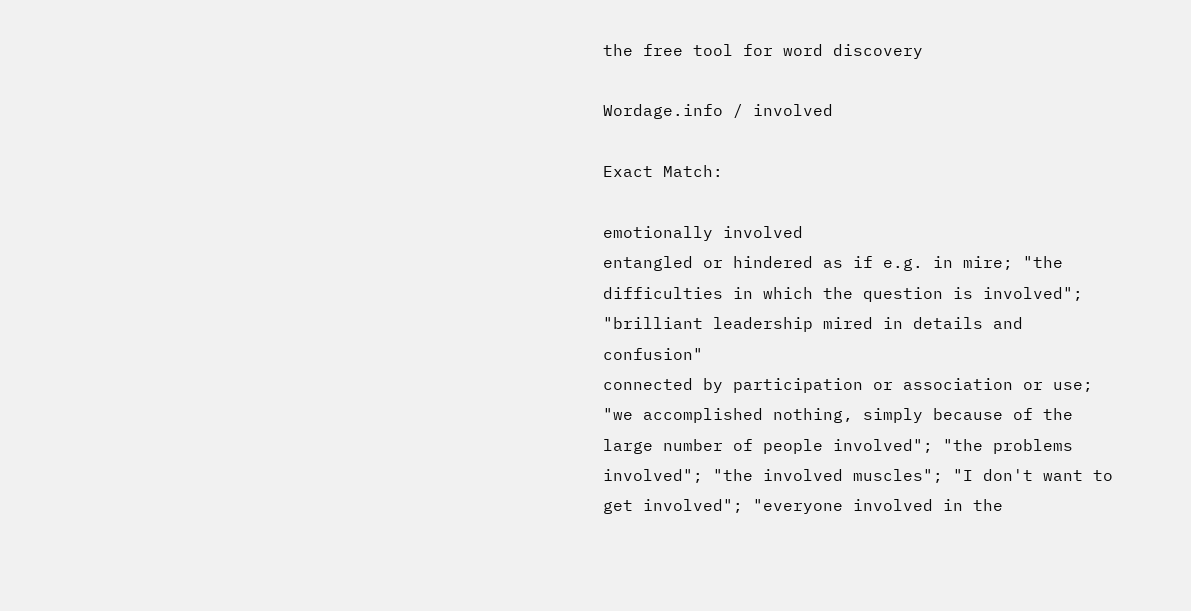the free tool for word discovery

Wordage.info / involved

Exact Match:

emotionally involved
entangled or hindered as if e.g. in mire; "the difficulties in which the question is involved"; "brilliant leadership mired in details and confusion"
connected by participation or association or use; "we accomplished nothing, simply because of the large number of people involved"; "the problems involved"; "the involved muscles"; "I don't want to get involved"; "everyone involved in the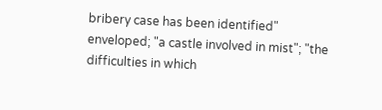bribery case has been identified"
enveloped; "a castle involved in mist"; "the difficulties in which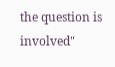the question is involved"